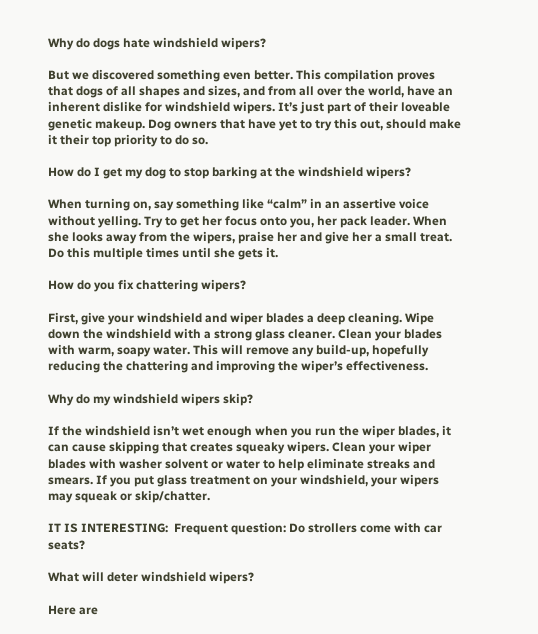Why do dogs hate windshield wipers?

But we discovered something even better. This compilation proves that dogs of all shapes and sizes, and from all over the world, have an inherent dislike for windshield wipers. It’s just part of their loveable genetic makeup. Dog owners that have yet to try this out, should make it their top priority to do so.

How do I get my dog to stop barking at the windshield wipers?

When turning on, say something like “calm” in an assertive voice without yelling. Try to get her focus onto you, her pack leader. When she looks away from the wipers, praise her and give her a small treat. Do this multiple times until she gets it.

How do you fix chattering wipers?

First, give your windshield and wiper blades a deep cleaning. Wipe down the windshield with a strong glass cleaner. Clean your blades with warm, soapy water. This will remove any build-up, hopefully reducing the chattering and improving the wiper’s effectiveness.

Why do my windshield wipers skip?

If the windshield isn’t wet enough when you run the wiper blades, it can cause skipping that creates squeaky wipers. Clean your wiper blades with washer solvent or water to help eliminate streaks and smears. If you put glass treatment on your windshield, your wipers may squeak or skip/chatter.

IT IS INTERESTING:  Frequent question: Do strollers come with car seats?

What will deter windshield wipers?

Here are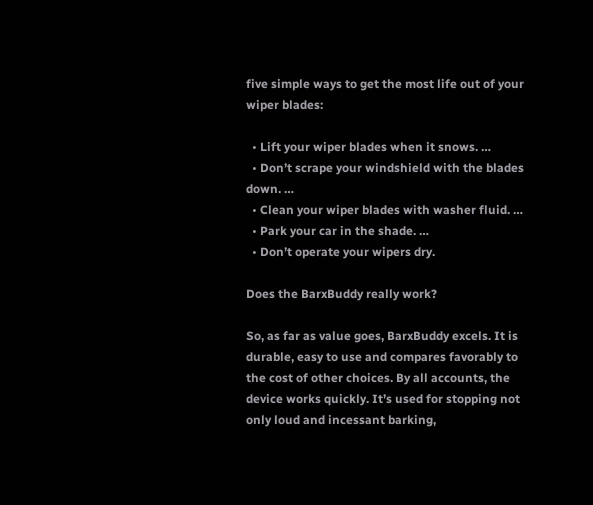five simple ways to get the most life out of your wiper blades:

  • Lift your wiper blades when it snows. …
  • Don’t scrape your windshield with the blades down. …
  • Clean your wiper blades with washer fluid. …
  • Park your car in the shade. …
  • Don’t operate your wipers dry.

Does the BarxBuddy really work?

So, as far as value goes, BarxBuddy excels. It is durable, easy to use and compares favorably to the cost of other choices. By all accounts, the device works quickly. It’s used for stopping not only loud and incessant barking,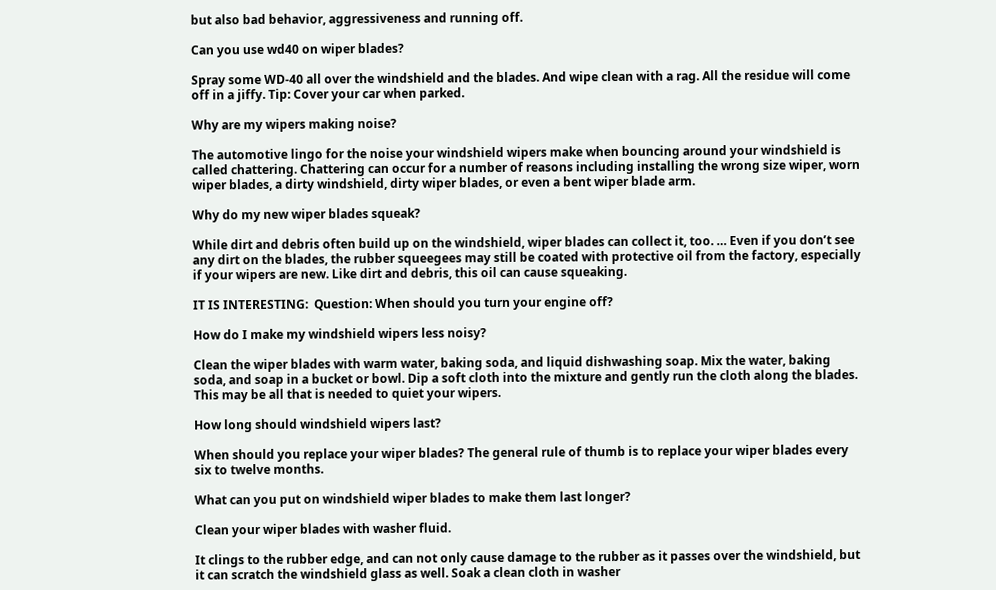but also bad behavior, aggressiveness and running off.

Can you use wd40 on wiper blades?

Spray some WD-40 all over the windshield and the blades. And wipe clean with a rag. All the residue will come off in a jiffy. Tip: Cover your car when parked.

Why are my wipers making noise?

The automotive lingo for the noise your windshield wipers make when bouncing around your windshield is called chattering. Chattering can occur for a number of reasons including installing the wrong size wiper, worn wiper blades, a dirty windshield, dirty wiper blades, or even a bent wiper blade arm.

Why do my new wiper blades squeak?

While dirt and debris often build up on the windshield, wiper blades can collect it, too. … Even if you don’t see any dirt on the blades, the rubber squeegees may still be coated with protective oil from the factory, especially if your wipers are new. Like dirt and debris, this oil can cause squeaking.

IT IS INTERESTING:  Question: When should you turn your engine off?

How do I make my windshield wipers less noisy?

Clean the wiper blades with warm water, baking soda, and liquid dishwashing soap. Mix the water, baking soda, and soap in a bucket or bowl. Dip a soft cloth into the mixture and gently run the cloth along the blades. This may be all that is needed to quiet your wipers.

How long should windshield wipers last?

When should you replace your wiper blades? The general rule of thumb is to replace your wiper blades every six to twelve months.

What can you put on windshield wiper blades to make them last longer?

Clean your wiper blades with washer fluid.

It clings to the rubber edge, and can not only cause damage to the rubber as it passes over the windshield, but it can scratch the windshield glass as well. Soak a clean cloth in washer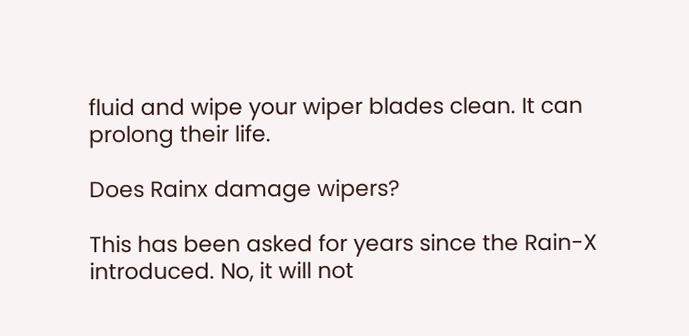fluid and wipe your wiper blades clean. It can prolong their life.

Does Rainx damage wipers?

This has been asked for years since the Rain-X introduced. No, it will not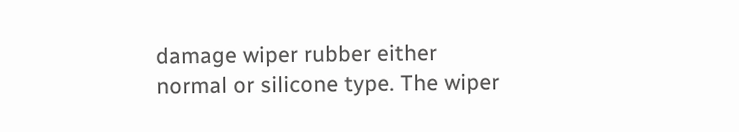damage wiper rubber either normal or silicone type. The wiper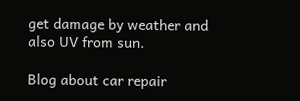get damage by weather and also UV from sun.

Blog about car repair